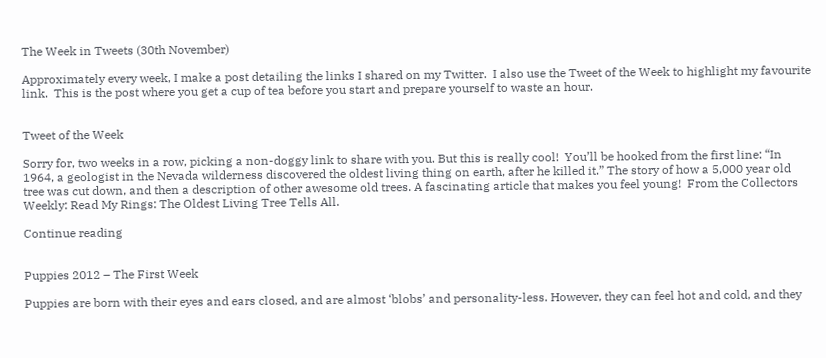The Week in Tweets (30th November)

Approximately every week, I make a post detailing the links I shared on my Twitter.  I also use the Tweet of the Week to highlight my favourite link.  This is the post where you get a cup of tea before you start and prepare yourself to waste an hour.


Tweet of the Week

Sorry for, two weeks in a row, picking a non-doggy link to share with you. But this is really cool!  You’ll be hooked from the first line: “In 1964, a geologist in the Nevada wilderness discovered the oldest living thing on earth, after he killed it.” The story of how a 5,000 year old tree was cut down, and then a description of other awesome old trees. A fascinating article that makes you feel young!  From the Collectors Weekly: Read My Rings: The Oldest Living Tree Tells All.

Continue reading


Puppies 2012 – The First Week

Puppies are born with their eyes and ears closed, and are almost ‘blobs’ and personality-less. However, they can feel hot and cold, and they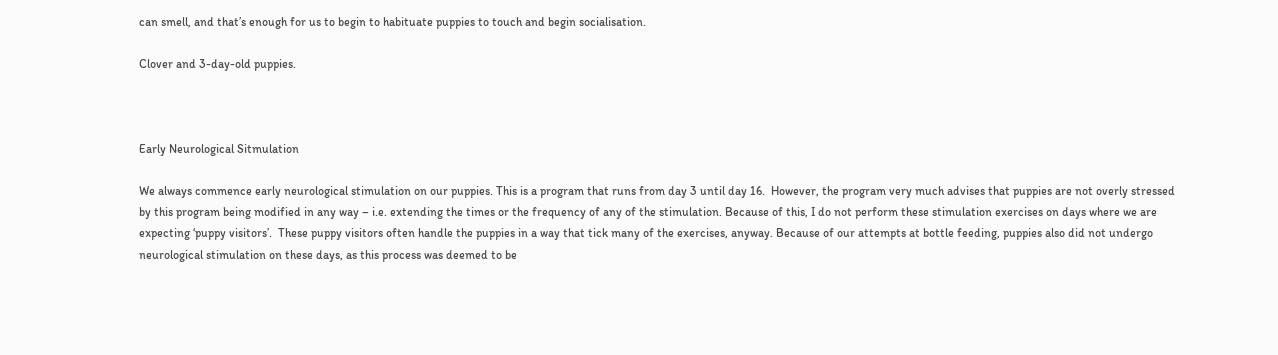can smell, and that’s enough for us to begin to habituate puppies to touch and begin socialisation.

Clover and 3-day-old puppies.



Early Neurological Sitmulation

We always commence early neurological stimulation on our puppies. This is a program that runs from day 3 until day 16.  However, the program very much advises that puppies are not overly stressed by this program being modified in any way – i.e. extending the times or the frequency of any of the stimulation. Because of this, I do not perform these stimulation exercises on days where we are expecting ‘puppy visitors’.  These puppy visitors often handle the puppies in a way that tick many of the exercises, anyway. Because of our attempts at bottle feeding, puppies also did not undergo neurological stimulation on these days, as this process was deemed to be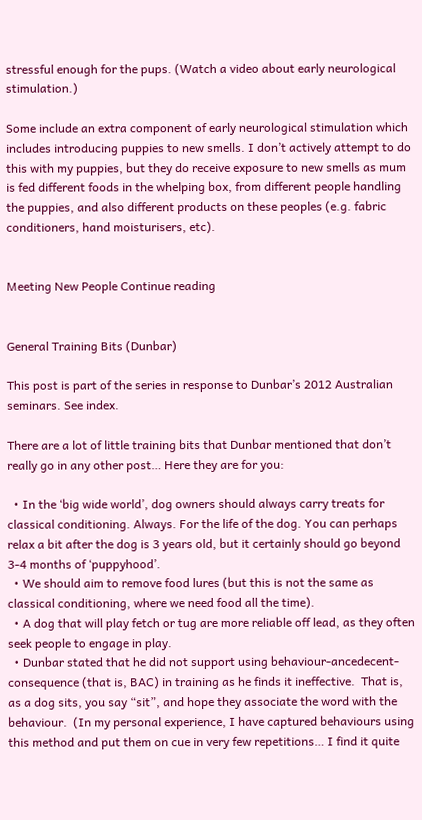stressful enough for the pups. (Watch a video about early neurological stimulation.)

Some include an extra component of early neurological stimulation which includes introducing puppies to new smells. I don’t actively attempt to do this with my puppies, but they do receive exposure to new smells as mum is fed different foods in the whelping box, from different people handling the puppies, and also different products on these peoples (e.g. fabric conditioners, hand moisturisers, etc).


Meeting New People Continue reading


General Training Bits (Dunbar)

This post is part of the series in response to Dunbar’s 2012 Australian seminars. See index.

There are a lot of little training bits that Dunbar mentioned that don’t really go in any other post… Here they are for you:

  • In the ‘big wide world’, dog owners should always carry treats for classical conditioning. Always. For the life of the dog. You can perhaps relax a bit after the dog is 3 years old, but it certainly should go beyond 3-4 months of ‘puppyhood’.
  • We should aim to remove food lures (but this is not the same as classical conditioning, where we need food all the time).
  • A dog that will play fetch or tug are more reliable off lead, as they often seek people to engage in play.
  • Dunbar stated that he did not support using behaviour-ancedecent-consequence (that is, BAC) in training as he finds it ineffective.  That is, as a dog sits, you say “sit”, and hope they associate the word with the behaviour.  (In my personal experience, I have captured behaviours using this method and put them on cue in very few repetitions… I find it quite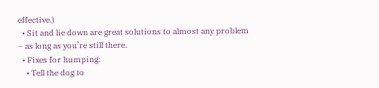effective.)
  • Sit and lie down are great solutions to almost any problem – as long as you’re still there.
  • Fixes for humping:
    • Tell the dog to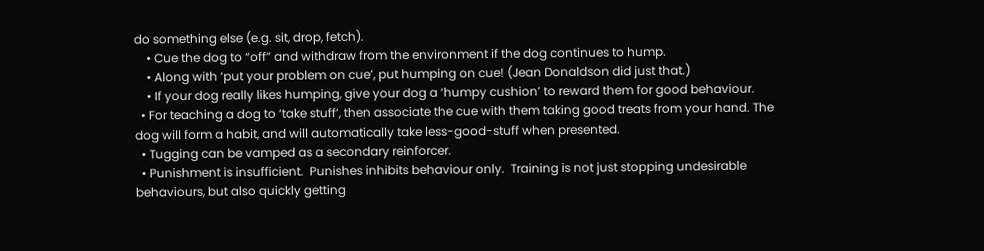do something else (e.g. sit, drop, fetch).
    • Cue the dog to “off” and withdraw from the environment if the dog continues to hump.
    • Along with ‘put your problem on cue’, put humping on cue! (Jean Donaldson did just that.)
    • If your dog really likes humping, give your dog a ‘humpy cushion’ to reward them for good behaviour.
  • For teaching a dog to ‘take stuff’, then associate the cue with them taking good treats from your hand. The dog will form a habit, and will automatically take less-good-stuff when presented.
  • Tugging can be vamped as a secondary reinforcer.
  • Punishment is insufficient.  Punishes inhibits behaviour only.  Training is not just stopping undesirable behaviours, but also quickly getting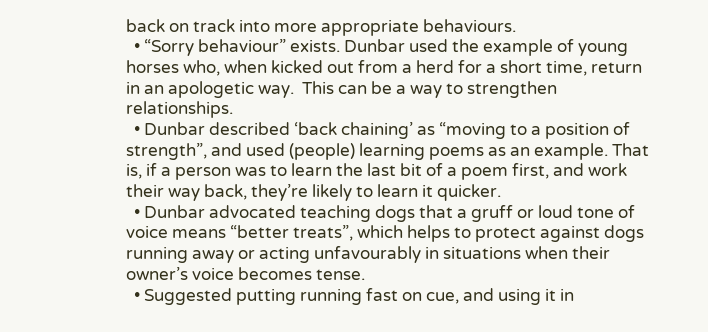back on track into more appropriate behaviours.
  • “Sorry behaviour” exists. Dunbar used the example of young horses who, when kicked out from a herd for a short time, return in an apologetic way.  This can be a way to strengthen relationships.
  • Dunbar described ‘back chaining’ as “moving to a position of strength”, and used (people) learning poems as an example. That is, if a person was to learn the last bit of a poem first, and work their way back, they’re likely to learn it quicker.
  • Dunbar advocated teaching dogs that a gruff or loud tone of voice means “better treats”, which helps to protect against dogs running away or acting unfavourably in situations when their owner’s voice becomes tense.
  • Suggested putting running fast on cue, and using it in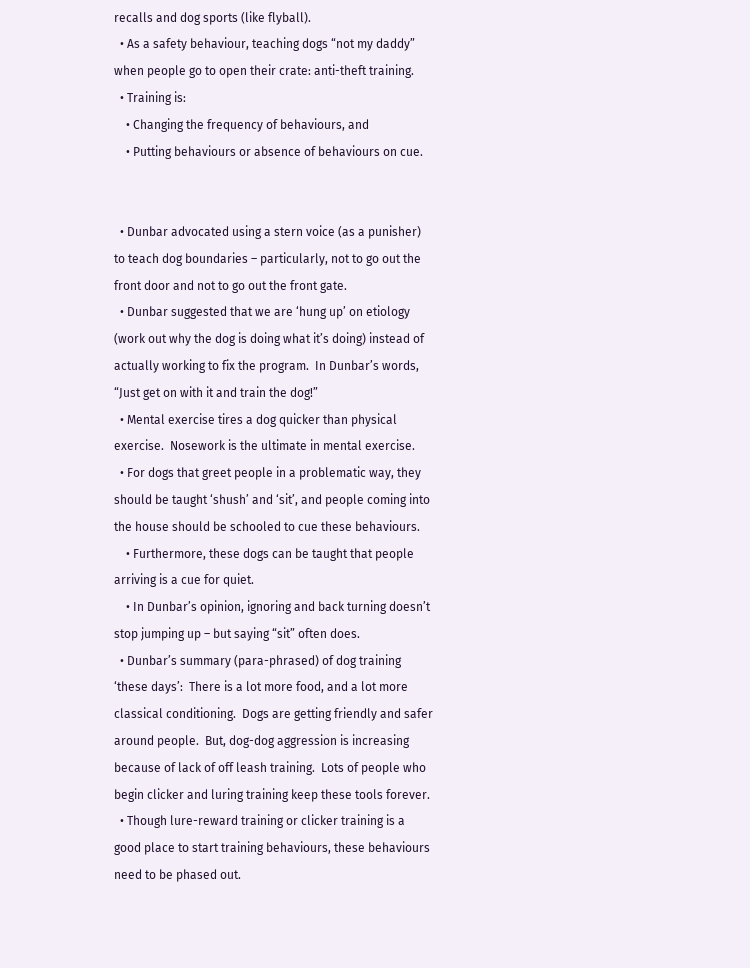recalls and dog sports (like flyball).
  • As a safety behaviour, teaching dogs “not my daddy” when people go to open their crate: anti-theft training.
  • Training is:
    • Changing the frequency of behaviours, and
    • Putting behaviours or absence of behaviours on cue.


  • Dunbar advocated using a stern voice (as a punisher) to teach dog boundaries – particularly, not to go out the front door and not to go out the front gate.
  • Dunbar suggested that we are ‘hung up’ on etiology (work out why the dog is doing what it’s doing) instead of actually working to fix the program.  In Dunbar’s words, “Just get on with it and train the dog!”
  • Mental exercise tires a dog quicker than physical exercise.  Nosework is the ultimate in mental exercise.
  • For dogs that greet people in a problematic way, they should be taught ‘shush’ and ‘sit’, and people coming into the house should be schooled to cue these behaviours.
    • Furthermore, these dogs can be taught that people arriving is a cue for quiet.
    • In Dunbar’s opinion, ignoring and back turning doesn’t stop jumping up – but saying “sit” often does.
  • Dunbar’s summary (para-phrased) of dog training ‘these days’:  There is a lot more food, and a lot more classical conditioning.  Dogs are getting friendly and safer around people.  But, dog-dog aggression is increasing because of lack of off leash training.  Lots of people who begin clicker and luring training keep these tools forever.
  • Though lure-reward training or clicker training is a good place to start training behaviours, these behaviours need to be phased out.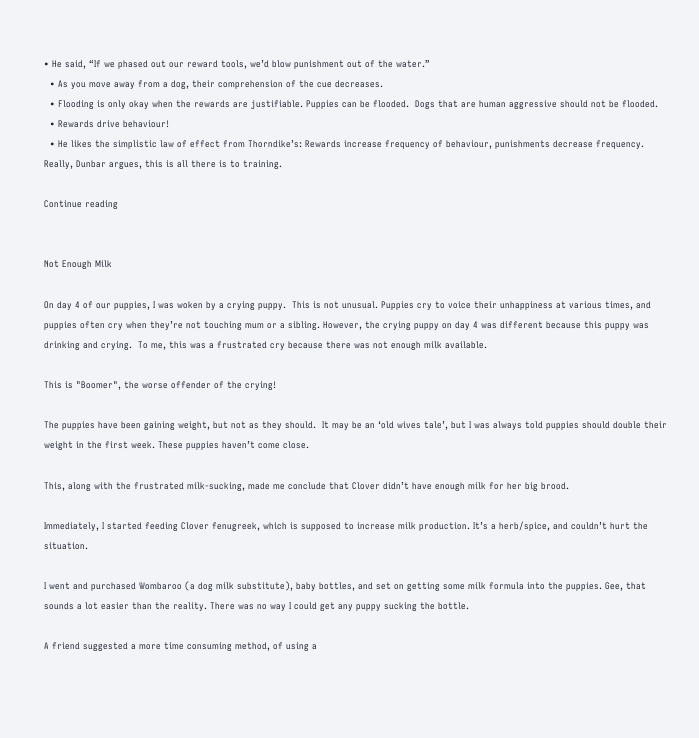• He said, “If we phased out our reward tools, we’d blow punishment out of the water.”
  • As you move away from a dog, their comprehension of the cue decreases.
  • Flooding is only okay when the rewards are justifiable. Puppies can be flooded.  Dogs that are human aggressive should not be flooded.
  • Rewards drive behaviour!
  • He likes the simplistic law of effect from Thorndike’s: Rewards increase frequency of behaviour, punishments decrease frequency.  Really, Dunbar argues, this is all there is to training.

Continue reading


Not Enough Milk

On day 4 of our puppies, I was woken by a crying puppy.  This is not unusual. Puppies cry to voice their unhappiness at various times, and puppies often cry when they’re not touching mum or a sibling. However, the crying puppy on day 4 was different because this puppy was drinking and crying.  To me, this was a frustrated cry because there was not enough milk available.

This is "Boomer", the worse offender of the crying!

The puppies have been gaining weight, but not as they should.  It may be an ‘old wives tale’, but I was always told puppies should double their weight in the first week. These puppies haven’t come close.

This, along with the frustrated milk-sucking, made me conclude that Clover didn’t have enough milk for her big brood.

Immediately, I started feeding Clover fenugreek, which is supposed to increase milk production. It’s a herb/spice, and couldn’t hurt the situation.

I went and purchased Wombaroo (a dog milk substitute), baby bottles, and set on getting some milk formula into the puppies. Gee, that sounds a lot easier than the reality. There was no way I could get any puppy sucking the bottle.

A friend suggested a more time consuming method, of using a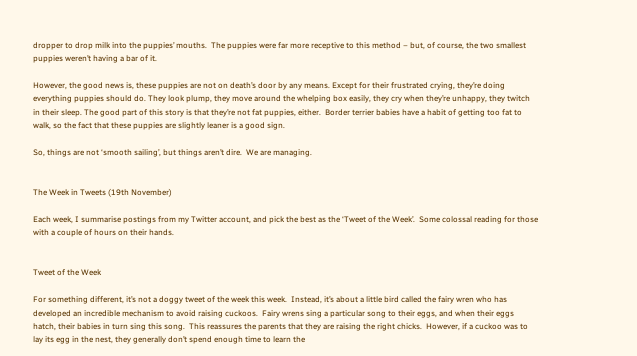dropper to drop milk into the puppies’ mouths.  The puppies were far more receptive to this method – but, of course, the two smallest puppies weren’t having a bar of it.

However, the good news is, these puppies are not on death’s door by any means. Except for their frustrated crying, they’re doing everything puppies should do. They look plump, they move around the whelping box easily, they cry when they’re unhappy, they twitch in their sleep. The good part of this story is that they’re not fat puppies, either.  Border terrier babies have a habit of getting too fat to walk, so the fact that these puppies are slightly leaner is a good sign.

So, things are not ‘smooth sailing’, but things aren’t dire.  We are managing.


The Week in Tweets (19th November)

Each week, I summarise postings from my Twitter account, and pick the best as the ‘Tweet of the Week’.  Some colossal reading for those with a couple of hours on their hands.


Tweet of the Week

For something different, it’s not a doggy tweet of the week this week.  Instead, it’s about a little bird called the fairy wren who has developed an incredible mechanism to avoid raising cuckoos.  Fairy wrens sing a particular song to their eggs, and when their eggs hatch, their babies in turn sing this song.  This reassures the parents that they are raising the right chicks.  However, if a cuckoo was to lay its egg in the nest, they generally don’t spend enough time to learn the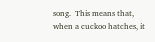song.  This means that, when a cuckoo hatches, it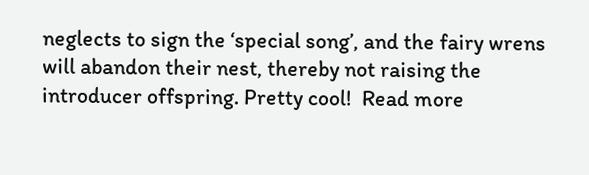neglects to sign the ‘special song’, and the fairy wrens will abandon their nest, thereby not raising the introducer offspring. Pretty cool!  Read more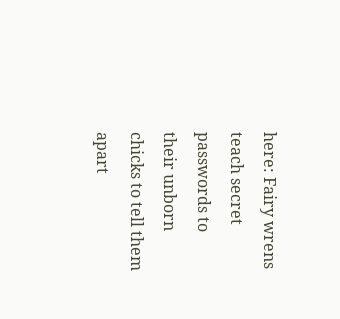here: Fairy wrens teach secret passwords to their unborn chicks to tell them apart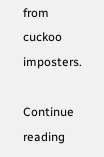from cuckoo imposters.

Continue reading